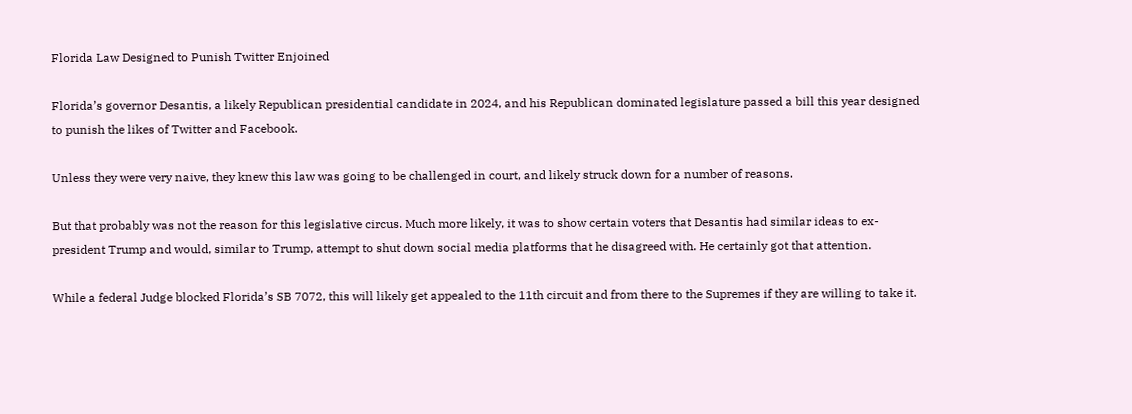Florida Law Designed to Punish Twitter Enjoined

Florida’s governor Desantis, a likely Republican presidential candidate in 2024, and his Republican dominated legislature passed a bill this year designed to punish the likes of Twitter and Facebook.

Unless they were very naive, they knew this law was going to be challenged in court, and likely struck down for a number of reasons.

But that probably was not the reason for this legislative circus. Much more likely, it was to show certain voters that Desantis had similar ideas to ex-president Trump and would, similar to Trump, attempt to shut down social media platforms that he disagreed with. He certainly got that attention.

While a federal Judge blocked Florida’s SB 7072, this will likely get appealed to the 11th circuit and from there to the Supremes if they are willing to take it.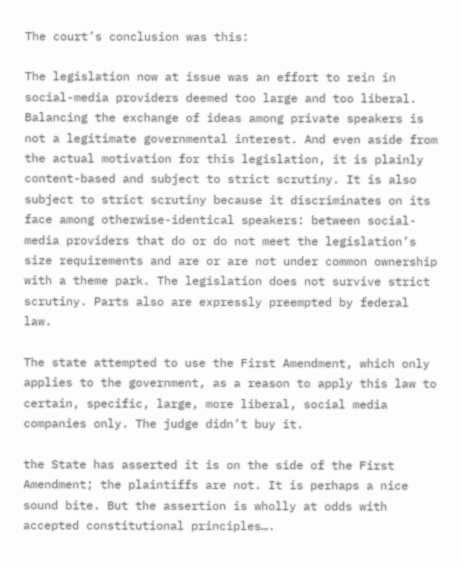The court’s conclusion was this:

The legislation now at issue was an effort to rein in social-media providers deemed too large and too liberal. Balancing the exchange of ideas among private speakers is not a legitimate governmental interest. And even aside from the actual motivation for this legislation, it is plainly content-based and subject to strict scrutiny. It is also subject to strict scrutiny because it discriminates on its face among otherwise-identical speakers: between social-media providers that do or do not meet the legislation’s size requirements and are or are not under common ownership with a theme park. The legislation does not survive strict scrutiny. Parts also are expressly preempted by federal law.

The state attempted to use the First Amendment, which only applies to the government, as a reason to apply this law to certain, specific, large, more liberal, social media companies only. The judge didn’t buy it.

the State has asserted it is on the side of the First Amendment; the plaintiffs are not. It is perhaps a nice sound bite. But the assertion is wholly at odds with accepted constitutional principles….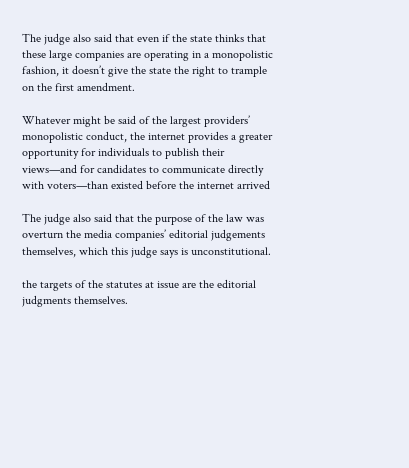The judge also said that even if the state thinks that these large companies are operating in a monopolistic fashion, it doesn’t give the state the right to trample on the first amendment.

Whatever might be said of the largest providers’ monopolistic conduct, the internet provides a greater opportunity for individuals to publish their views—and for candidates to communicate directly with voters—than existed before the internet arrived

The judge also said that the purpose of the law was overturn the media companies’ editorial judgements themselves, which this judge says is unconstitutional.

the targets of the statutes at issue are the editorial judgments themselves.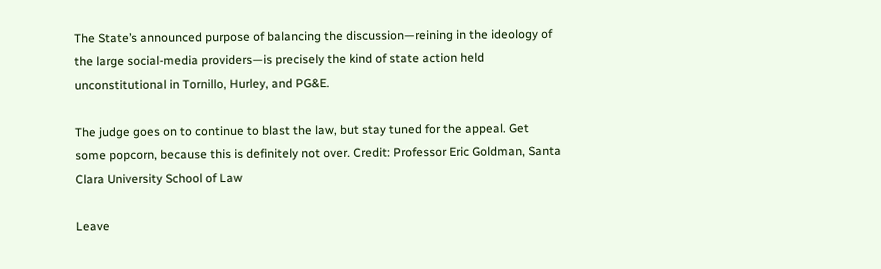The State’s announced purpose of balancing the discussion—reining in the ideology of the large social-media providers—is precisely the kind of state action held unconstitutional in Tornillo, Hurley, and PG&E.

The judge goes on to continue to blast the law, but stay tuned for the appeal. Get some popcorn, because this is definitely not over. Credit: Professor Eric Goldman, Santa Clara University School of Law

Leave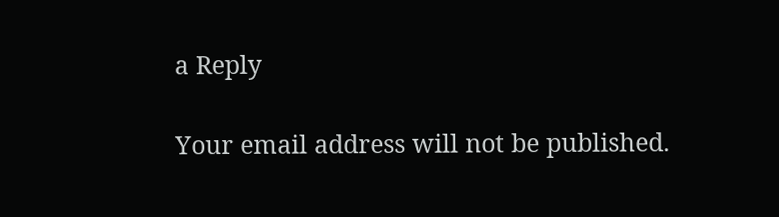a Reply

Your email address will not be published.